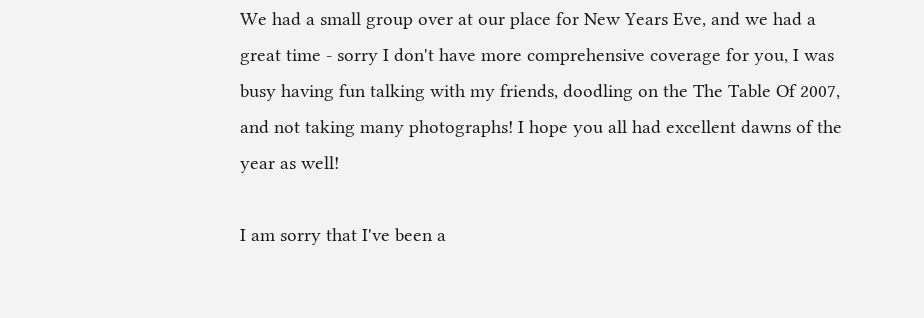We had a small group over at our place for New Years Eve, and we had a great time - sorry I don't have more comprehensive coverage for you, I was busy having fun talking with my friends, doodling on the The Table Of 2007, and not taking many photographs! I hope you all had excellent dawns of the year as well!

I am sorry that I've been a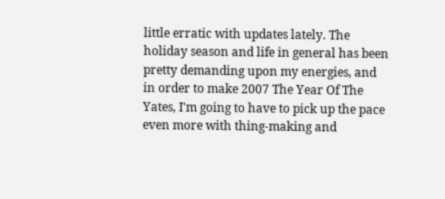little erratic with updates lately. The holiday season and life in general has been pretty demanding upon my energies, and in order to make 2007 The Year Of The Yates, I'm going to have to pick up the pace even more with thing-making and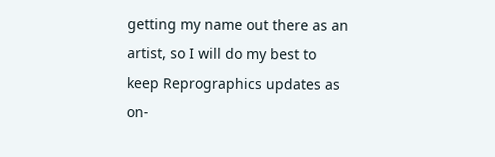getting my name out there as an artist, so I will do my best to keep Reprographics updates as on-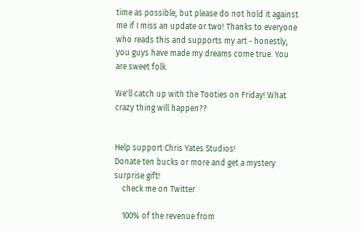time as possible, but please do not hold it against me if I miss an update or two! Thanks to everyone who reads this and supports my art - honestly, you guys have made my dreams come true. You are sweet folk.

We'll catch up with the Tooties on Friday! What crazy thing will happen??


Help support Chris Yates Studios!
Donate ten bucks or more and get a mystery surprise gift!
    check me on Twitter

    100% of the revenue from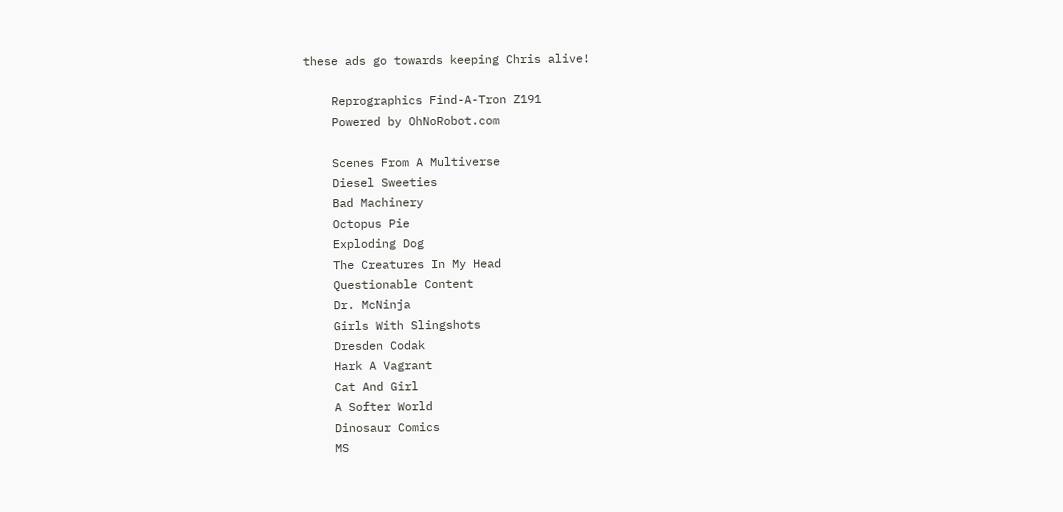these ads go towards keeping Chris alive!

    Reprographics Find-A-Tron Z191
    Powered by OhNoRobot.com

    Scenes From A Multiverse
    Diesel Sweeties
    Bad Machinery
    Octopus Pie
    Exploding Dog
    The Creatures In My Head
    Questionable Content
    Dr. McNinja
    Girls With Slingshots
    Dresden Codak
    Hark A Vagrant
    Cat And Girl
    A Softer World
    Dinosaur Comics
    MS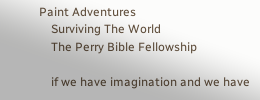Paint Adventures
    Surviving The World
    The Perry Bible Fellowship

    if we have imagination and we have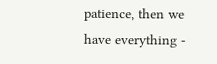patience, then we have everything -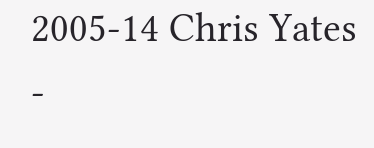2005-14 Chris Yates -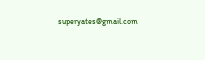superyates@gmail.com